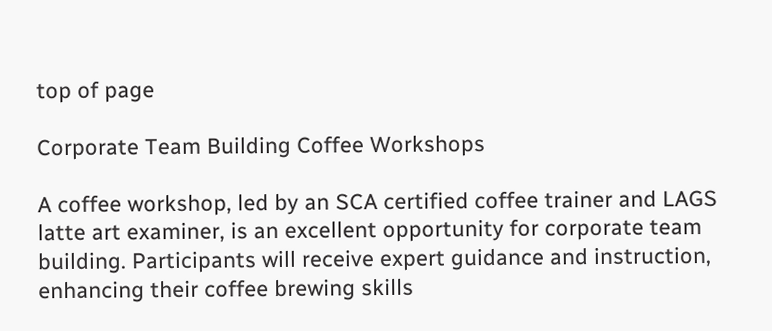top of page

Corporate Team Building Coffee Workshops

A coffee workshop, led by an SCA certified coffee trainer and LAGS latte art examiner, is an excellent opportunity for corporate team building. Participants will receive expert guidance and instruction, enhancing their coffee brewing skills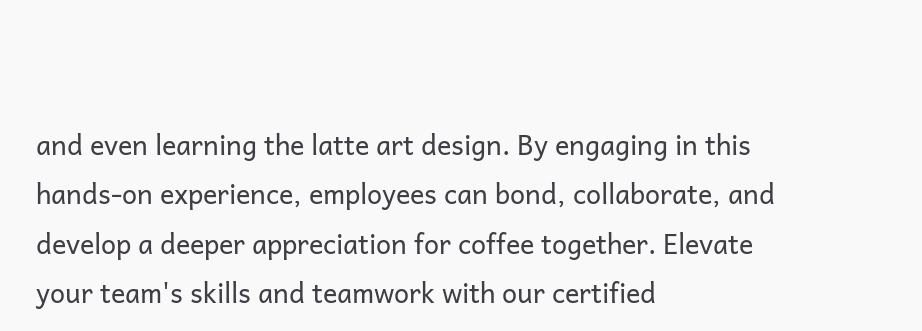and even learning the latte art design. By engaging in this hands-on experience, employees can bond, collaborate, and develop a deeper appreciation for coffee together. Elevate your team's skills and teamwork with our certified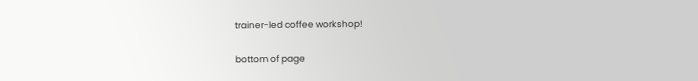trainer-led coffee workshop!

bottom of page